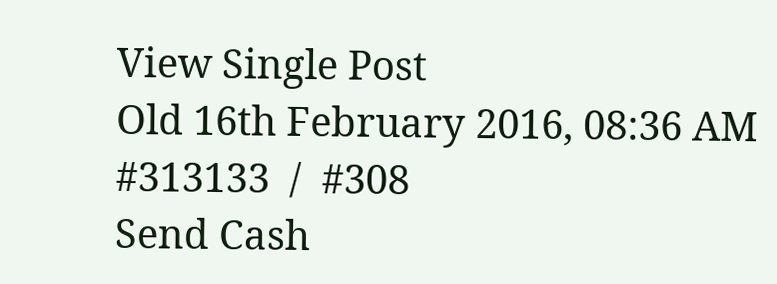View Single Post
Old 16th February 2016, 08:36 AM   #313133  /  #308
Send Cash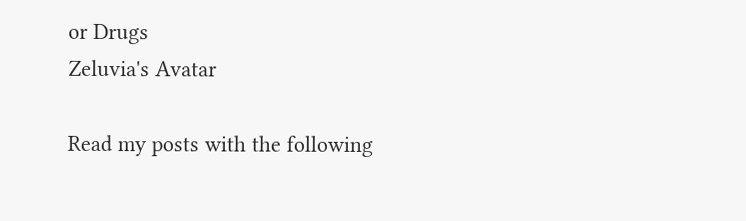or Drugs
Zeluvia's Avatar

Read my posts with the following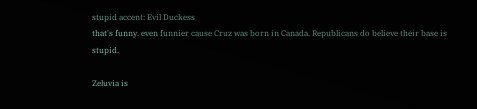stupid accent: Evil Duckess
that's funny. even funnier cause Cruz was born in Canada. Republicans do believe their base is stupid.

Zeluvia is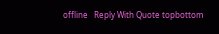offline   Reply With Quote topbottom